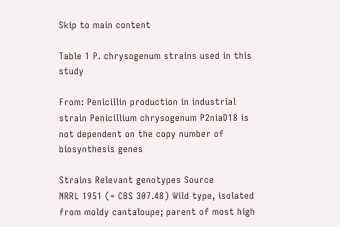Skip to main content

Table 1 P. chrysogenum strains used in this study

From: Penicillin production in industrial strain Penicillium chrysogenum P2niaD18 is not dependent on the copy number of biosynthesis genes

Strains Relevant genotypes Source
NRRL 1951 (= CBS 307.48) Wild type, isolated from moldy cantaloupe; parent of most high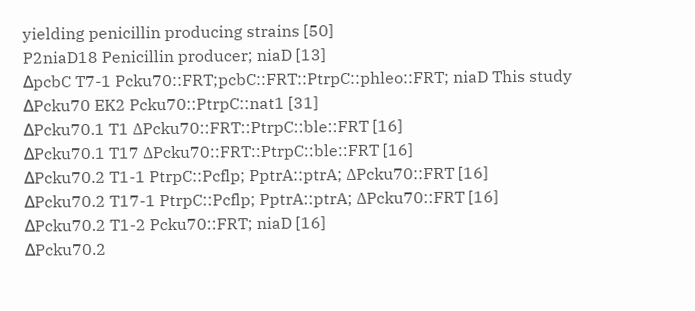yielding penicillin producing strains [50]
P2niaD18 Penicillin producer; niaD [13]
ΔpcbC T7-1 Pcku70::FRT;pcbC::FRT::PtrpC::phleo::FRT; niaD This study
ΔPcku70 EK2 Pcku70::PtrpC::nat1 [31]
ΔPcku70.1 T1 ∆Pcku70::FRT::PtrpC::ble::FRT [16]
ΔPcku70.1 T17 ∆Pcku70::FRT::PtrpC::ble::FRT [16]
ΔPcku70.2 T1-1 PtrpC::Pcflp; PptrA::ptrA; ∆Pcku70::FRT [16]
ΔPcku70.2 T17-1 PtrpC::Pcflp; PptrA::ptrA; ∆Pcku70::FRT [16]
ΔPcku70.2 T1-2 Pcku70::FRT; niaD [16]
ΔPcku70.2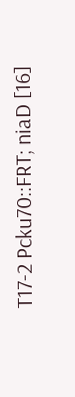T17-2 Pcku70::FRT; niaD [16]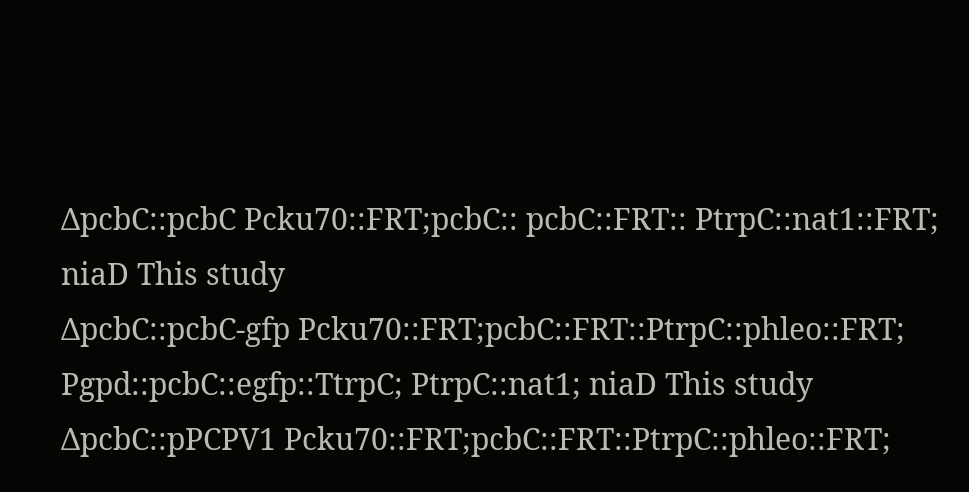ΔpcbC::pcbC Pcku70::FRT;pcbC:: pcbC::FRT:: PtrpC::nat1::FRT; niaD This study
ΔpcbC::pcbC-gfp Pcku70::FRT;pcbC::FRT::PtrpC::phleo::FRT; Pgpd::pcbC::egfp::TtrpC; PtrpC::nat1; niaD This study
ΔpcbC::pPCPV1 Pcku70::FRT;pcbC::FRT::PtrpC::phleo::FRT;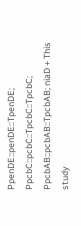PpenDE::penDE::TpenDE; PpcbC::pcbC::TpcbC::TpcbC; PpcbAB::pcbAB::TpcbAB; niaD + This study